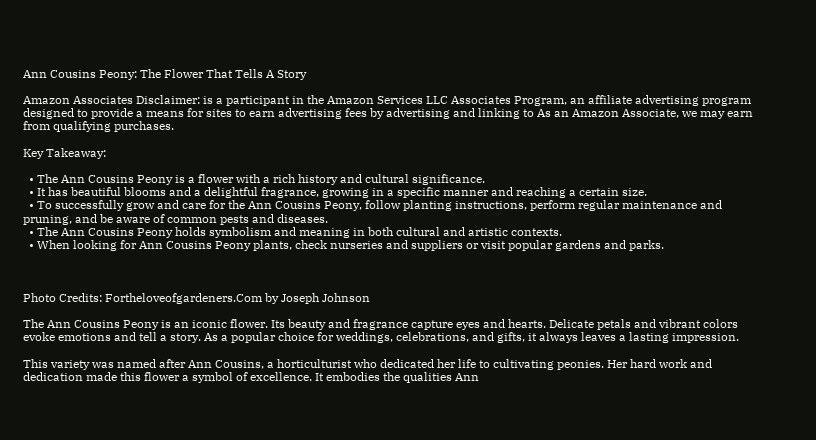Ann Cousins Peony: The Flower That Tells A Story

Amazon Associates Disclaimer: is a participant in the Amazon Services LLC Associates Program, an affiliate advertising program designed to provide a means for sites to earn advertising fees by advertising and linking to As an Amazon Associate, we may earn from qualifying purchases.

Key Takeaway:

  • The Ann Cousins Peony is a flower with a rich history and cultural significance.
  • It has beautiful blooms and a delightful fragrance, growing in a specific manner and reaching a certain size.
  • To successfully grow and care for the Ann Cousins Peony, follow planting instructions, perform regular maintenance and pruning, and be aware of common pests and diseases.
  • The Ann Cousins Peony holds symbolism and meaning in both cultural and artistic contexts.
  • When looking for Ann Cousins Peony plants, check nurseries and suppliers or visit popular gardens and parks.



Photo Credits: Fortheloveofgardeners.Com by Joseph Johnson

The Ann Cousins Peony is an iconic flower. Its beauty and fragrance capture eyes and hearts. Delicate petals and vibrant colors evoke emotions and tell a story. As a popular choice for weddings, celebrations, and gifts, it always leaves a lasting impression.

This variety was named after Ann Cousins, a horticulturist who dedicated her life to cultivating peonies. Her hard work and dedication made this flower a symbol of excellence. It embodies the qualities Ann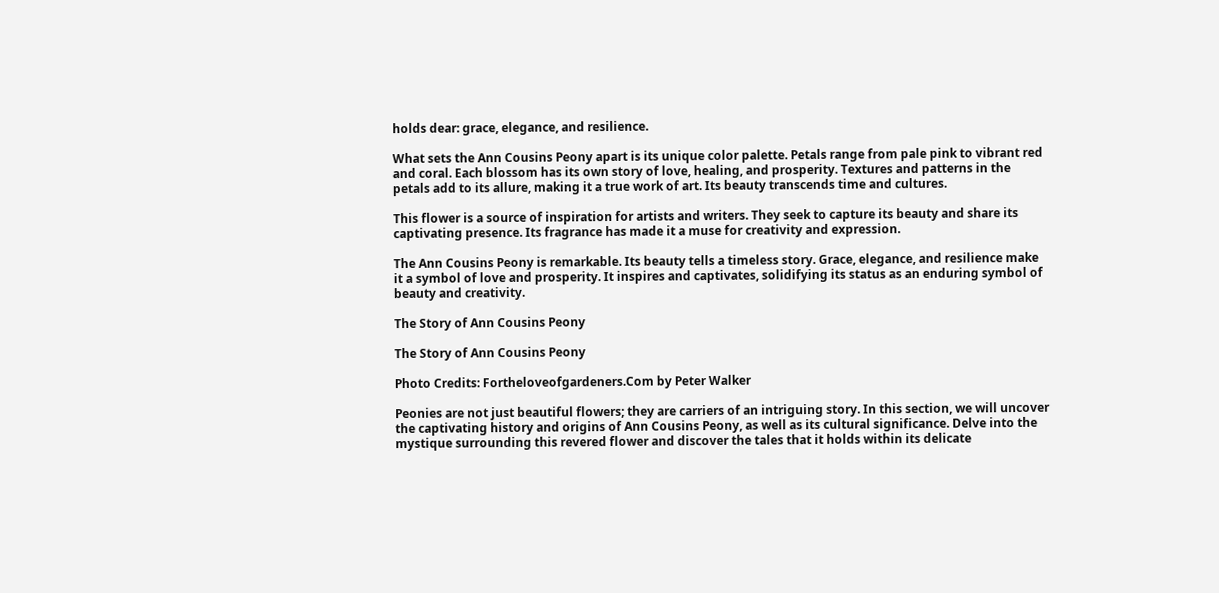holds dear: grace, elegance, and resilience.

What sets the Ann Cousins Peony apart is its unique color palette. Petals range from pale pink to vibrant red and coral. Each blossom has its own story of love, healing, and prosperity. Textures and patterns in the petals add to its allure, making it a true work of art. Its beauty transcends time and cultures.

This flower is a source of inspiration for artists and writers. They seek to capture its beauty and share its captivating presence. Its fragrance has made it a muse for creativity and expression.

The Ann Cousins Peony is remarkable. Its beauty tells a timeless story. Grace, elegance, and resilience make it a symbol of love and prosperity. It inspires and captivates, solidifying its status as an enduring symbol of beauty and creativity.

The Story of Ann Cousins Peony

The Story of Ann Cousins Peony

Photo Credits: Fortheloveofgardeners.Com by Peter Walker

Peonies are not just beautiful flowers; they are carriers of an intriguing story. In this section, we will uncover the captivating history and origins of Ann Cousins Peony, as well as its cultural significance. Delve into the mystique surrounding this revered flower and discover the tales that it holds within its delicate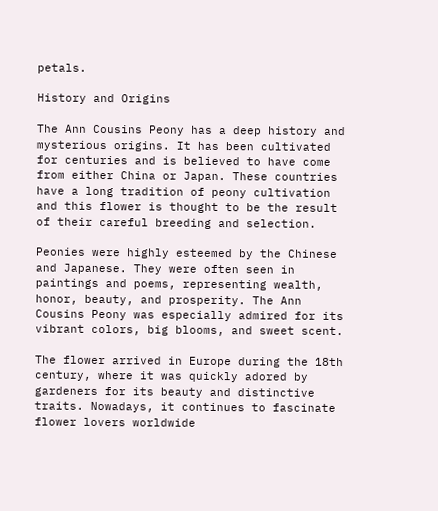petals.

History and Origins

The Ann Cousins Peony has a deep history and mysterious origins. It has been cultivated for centuries and is believed to have come from either China or Japan. These countries have a long tradition of peony cultivation and this flower is thought to be the result of their careful breeding and selection.

Peonies were highly esteemed by the Chinese and Japanese. They were often seen in paintings and poems, representing wealth, honor, beauty, and prosperity. The Ann Cousins Peony was especially admired for its vibrant colors, big blooms, and sweet scent.

The flower arrived in Europe during the 18th century, where it was quickly adored by gardeners for its beauty and distinctive traits. Nowadays, it continues to fascinate flower lovers worldwide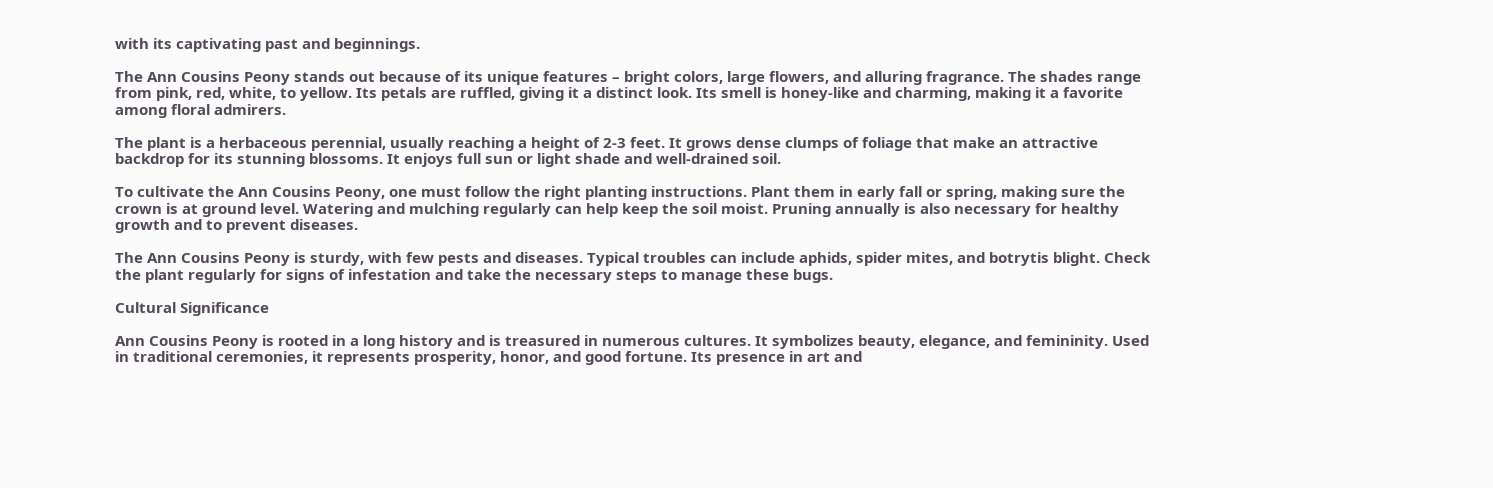with its captivating past and beginnings.

The Ann Cousins Peony stands out because of its unique features – bright colors, large flowers, and alluring fragrance. The shades range from pink, red, white, to yellow. Its petals are ruffled, giving it a distinct look. Its smell is honey-like and charming, making it a favorite among floral admirers.

The plant is a herbaceous perennial, usually reaching a height of 2-3 feet. It grows dense clumps of foliage that make an attractive backdrop for its stunning blossoms. It enjoys full sun or light shade and well-drained soil.

To cultivate the Ann Cousins Peony, one must follow the right planting instructions. Plant them in early fall or spring, making sure the crown is at ground level. Watering and mulching regularly can help keep the soil moist. Pruning annually is also necessary for healthy growth and to prevent diseases.

The Ann Cousins Peony is sturdy, with few pests and diseases. Typical troubles can include aphids, spider mites, and botrytis blight. Check the plant regularly for signs of infestation and take the necessary steps to manage these bugs.

Cultural Significance

Ann Cousins Peony is rooted in a long history and is treasured in numerous cultures. It symbolizes beauty, elegance, and femininity. Used in traditional ceremonies, it represents prosperity, honor, and good fortune. Its presence in art and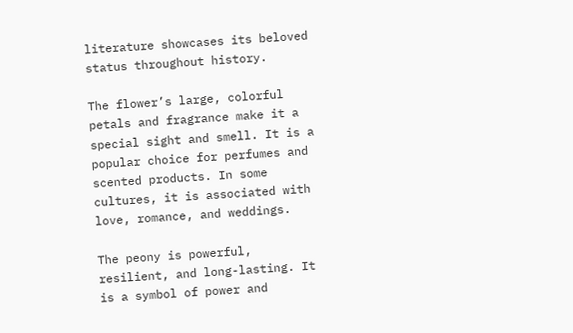literature showcases its beloved status throughout history.

The flower’s large, colorful petals and fragrance make it a special sight and smell. It is a popular choice for perfumes and scented products. In some cultures, it is associated with love, romance, and weddings.

The peony is powerful, resilient, and long-lasting. It is a symbol of power and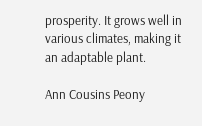prosperity. It grows well in various climates, making it an adaptable plant.

Ann Cousins Peony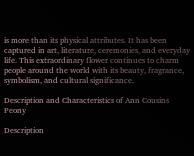is more than its physical attributes. It has been captured in art, literature, ceremonies, and everyday life. This extraordinary flower continues to charm people around the world with its beauty, fragrance, symbolism, and cultural significance.

Description and Characteristics of Ann Cousins Peony

Description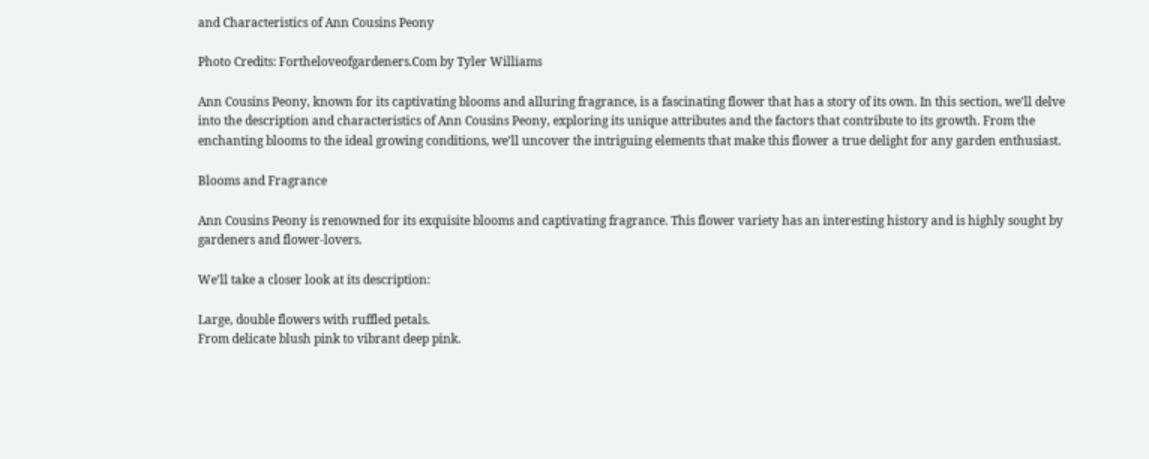and Characteristics of Ann Cousins Peony

Photo Credits: Fortheloveofgardeners.Com by Tyler Williams

Ann Cousins Peony, known for its captivating blooms and alluring fragrance, is a fascinating flower that has a story of its own. In this section, we’ll delve into the description and characteristics of Ann Cousins Peony, exploring its unique attributes and the factors that contribute to its growth. From the enchanting blooms to the ideal growing conditions, we’ll uncover the intriguing elements that make this flower a true delight for any garden enthusiast.

Blooms and Fragrance

Ann Cousins Peony is renowned for its exquisite blooms and captivating fragrance. This flower variety has an interesting history and is highly sought by gardeners and flower-lovers.

We’ll take a closer look at its description:

Large, double flowers with ruffled petals.
From delicate blush pink to vibrant deep pink.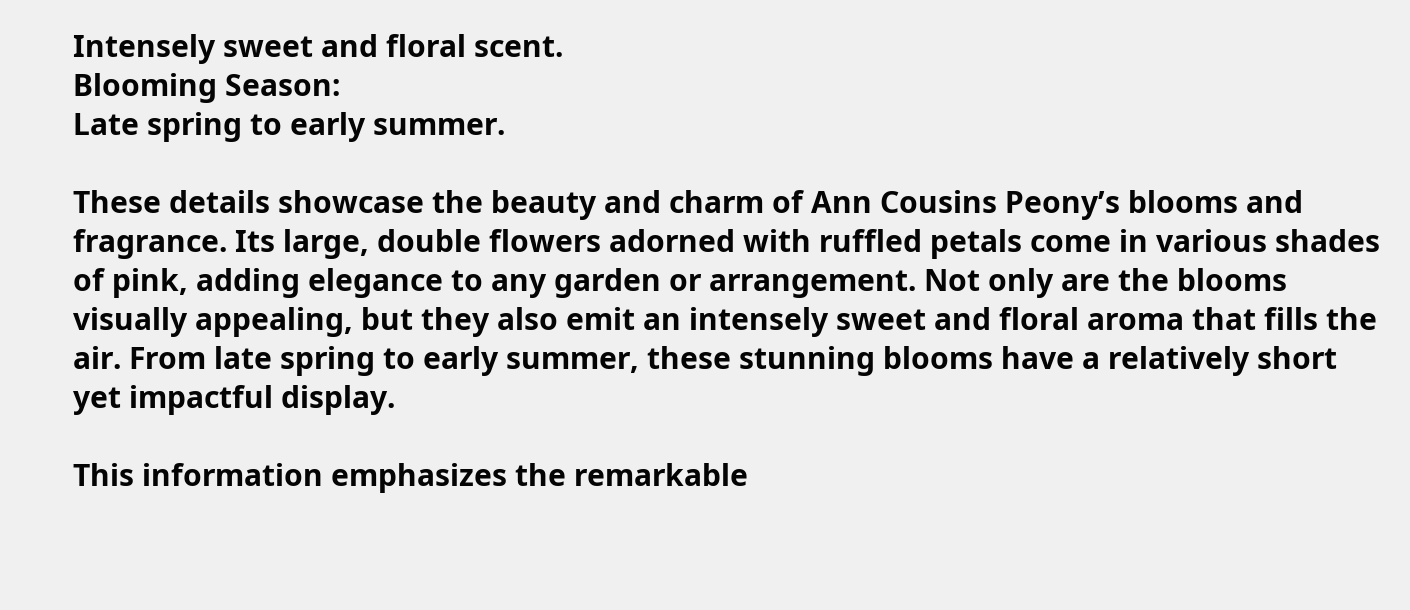Intensely sweet and floral scent.
Blooming Season:
Late spring to early summer.

These details showcase the beauty and charm of Ann Cousins Peony’s blooms and fragrance. Its large, double flowers adorned with ruffled petals come in various shades of pink, adding elegance to any garden or arrangement. Not only are the blooms visually appealing, but they also emit an intensely sweet and floral aroma that fills the air. From late spring to early summer, these stunning blooms have a relatively short yet impactful display.

This information emphasizes the remarkable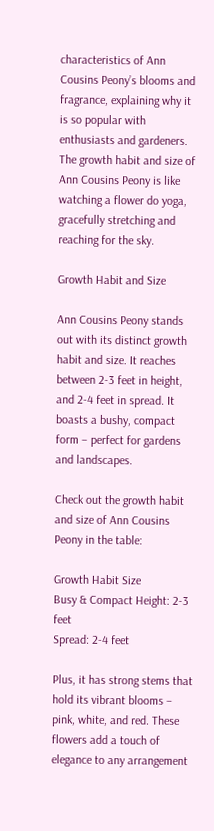characteristics of Ann Cousins Peony’s blooms and fragrance, explaining why it is so popular with enthusiasts and gardeners. The growth habit and size of Ann Cousins Peony is like watching a flower do yoga, gracefully stretching and reaching for the sky.

Growth Habit and Size

Ann Cousins Peony stands out with its distinct growth habit and size. It reaches between 2-3 feet in height, and 2-4 feet in spread. It boasts a bushy, compact form – perfect for gardens and landscapes.

Check out the growth habit and size of Ann Cousins Peony in the table:

Growth Habit Size
Busy & Compact Height: 2-3 feet
Spread: 2-4 feet

Plus, it has strong stems that hold its vibrant blooms – pink, white, and red. These flowers add a touch of elegance to any arrangement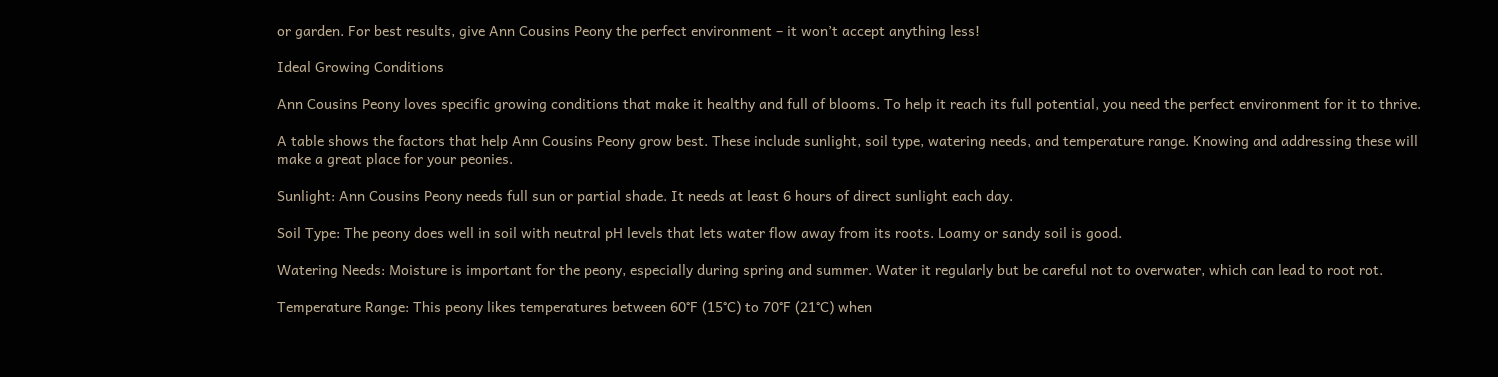or garden. For best results, give Ann Cousins Peony the perfect environment – it won’t accept anything less!

Ideal Growing Conditions

Ann Cousins Peony loves specific growing conditions that make it healthy and full of blooms. To help it reach its full potential, you need the perfect environment for it to thrive.

A table shows the factors that help Ann Cousins Peony grow best. These include sunlight, soil type, watering needs, and temperature range. Knowing and addressing these will make a great place for your peonies.

Sunlight: Ann Cousins Peony needs full sun or partial shade. It needs at least 6 hours of direct sunlight each day.

Soil Type: The peony does well in soil with neutral pH levels that lets water flow away from its roots. Loamy or sandy soil is good.

Watering Needs: Moisture is important for the peony, especially during spring and summer. Water it regularly but be careful not to overwater, which can lead to root rot.

Temperature Range: This peony likes temperatures between 60°F (15°C) to 70°F (21°C) when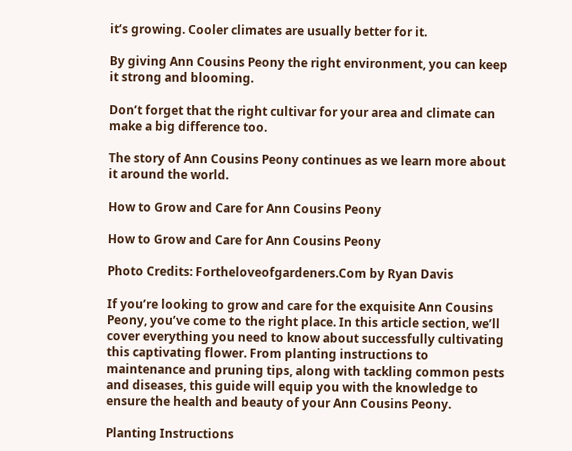it’s growing. Cooler climates are usually better for it.

By giving Ann Cousins Peony the right environment, you can keep it strong and blooming.

Don’t forget that the right cultivar for your area and climate can make a big difference too.

The story of Ann Cousins Peony continues as we learn more about it around the world.

How to Grow and Care for Ann Cousins Peony

How to Grow and Care for Ann Cousins Peony

Photo Credits: Fortheloveofgardeners.Com by Ryan Davis

If you’re looking to grow and care for the exquisite Ann Cousins Peony, you’ve come to the right place. In this article section, we’ll cover everything you need to know about successfully cultivating this captivating flower. From planting instructions to maintenance and pruning tips, along with tackling common pests and diseases, this guide will equip you with the knowledge to ensure the health and beauty of your Ann Cousins Peony.

Planting Instructions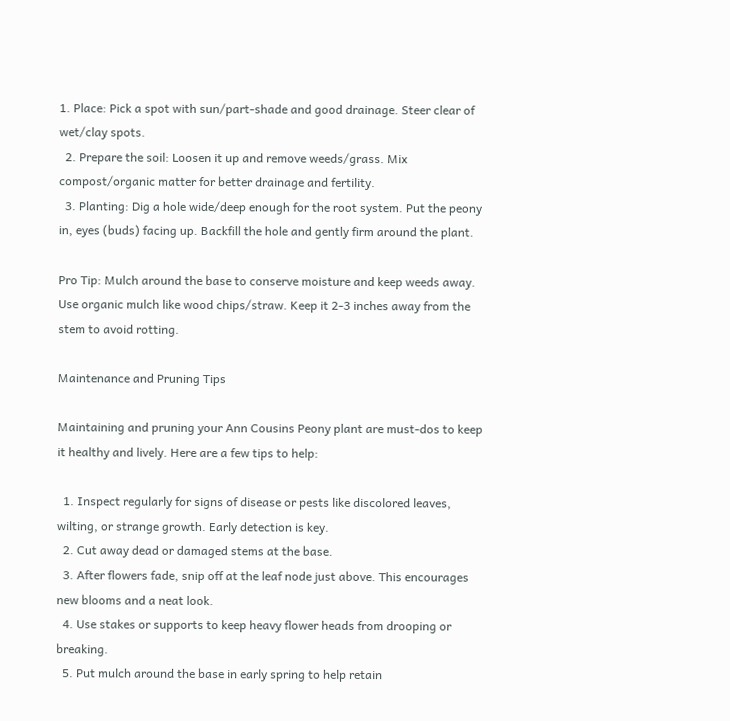1. Place: Pick a spot with sun/part-shade and good drainage. Steer clear of wet/clay spots.
  2. Prepare the soil: Loosen it up and remove weeds/grass. Mix compost/organic matter for better drainage and fertility.
  3. Planting: Dig a hole wide/deep enough for the root system. Put the peony in, eyes (buds) facing up. Backfill the hole and gently firm around the plant.

Pro Tip: Mulch around the base to conserve moisture and keep weeds away. Use organic mulch like wood chips/straw. Keep it 2-3 inches away from the stem to avoid rotting.

Maintenance and Pruning Tips

Maintaining and pruning your Ann Cousins Peony plant are must-dos to keep it healthy and lively. Here are a few tips to help:

  1. Inspect regularly for signs of disease or pests like discolored leaves, wilting, or strange growth. Early detection is key.
  2. Cut away dead or damaged stems at the base.
  3. After flowers fade, snip off at the leaf node just above. This encourages new blooms and a neat look.
  4. Use stakes or supports to keep heavy flower heads from drooping or breaking.
  5. Put mulch around the base in early spring to help retain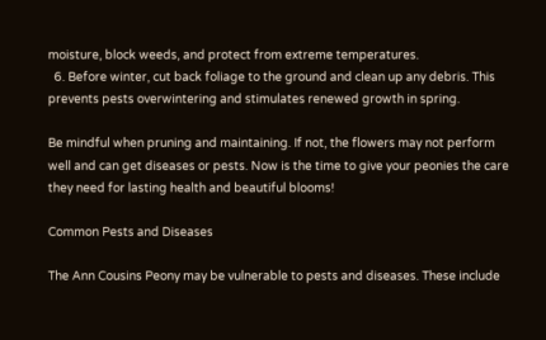moisture, block weeds, and protect from extreme temperatures.
  6. Before winter, cut back foliage to the ground and clean up any debris. This prevents pests overwintering and stimulates renewed growth in spring.

Be mindful when pruning and maintaining. If not, the flowers may not perform well and can get diseases or pests. Now is the time to give your peonies the care they need for lasting health and beautiful blooms!

Common Pests and Diseases

The Ann Cousins Peony may be vulnerable to pests and diseases. These include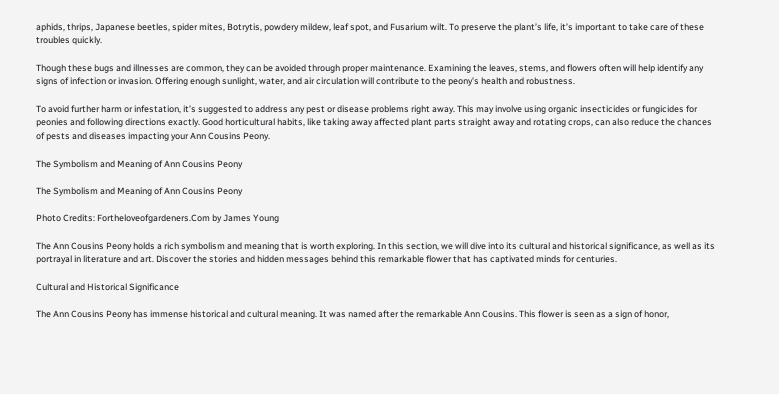aphids, thrips, Japanese beetles, spider mites, Botrytis, powdery mildew, leaf spot, and Fusarium wilt. To preserve the plant’s life, it’s important to take care of these troubles quickly.

Though these bugs and illnesses are common, they can be avoided through proper maintenance. Examining the leaves, stems, and flowers often will help identify any signs of infection or invasion. Offering enough sunlight, water, and air circulation will contribute to the peony’s health and robustness.

To avoid further harm or infestation, it’s suggested to address any pest or disease problems right away. This may involve using organic insecticides or fungicides for peonies and following directions exactly. Good horticultural habits, like taking away affected plant parts straight away and rotating crops, can also reduce the chances of pests and diseases impacting your Ann Cousins Peony.

The Symbolism and Meaning of Ann Cousins Peony

The Symbolism and Meaning of Ann Cousins Peony

Photo Credits: Fortheloveofgardeners.Com by James Young

The Ann Cousins Peony holds a rich symbolism and meaning that is worth exploring. In this section, we will dive into its cultural and historical significance, as well as its portrayal in literature and art. Discover the stories and hidden messages behind this remarkable flower that has captivated minds for centuries.

Cultural and Historical Significance

The Ann Cousins Peony has immense historical and cultural meaning. It was named after the remarkable Ann Cousins. This flower is seen as a sign of honor,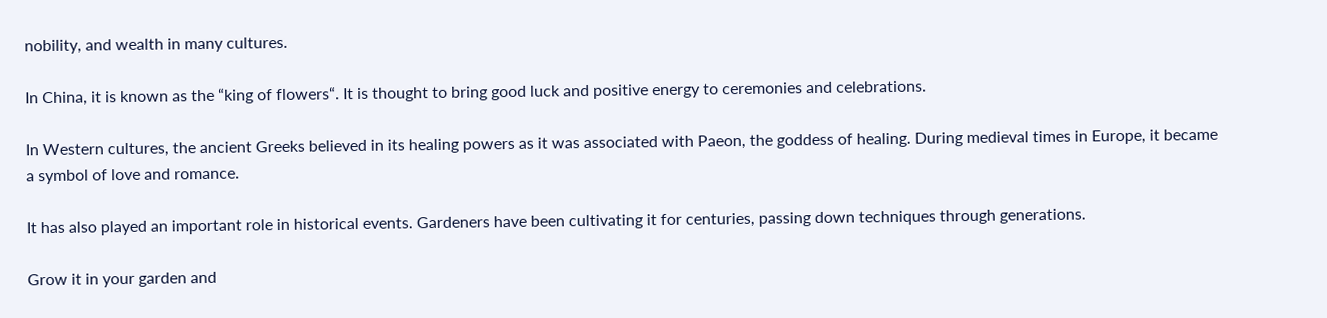nobility, and wealth in many cultures.

In China, it is known as the “king of flowers“. It is thought to bring good luck and positive energy to ceremonies and celebrations.

In Western cultures, the ancient Greeks believed in its healing powers as it was associated with Paeon, the goddess of healing. During medieval times in Europe, it became a symbol of love and romance.

It has also played an important role in historical events. Gardeners have been cultivating it for centuries, passing down techniques through generations.

Grow it in your garden and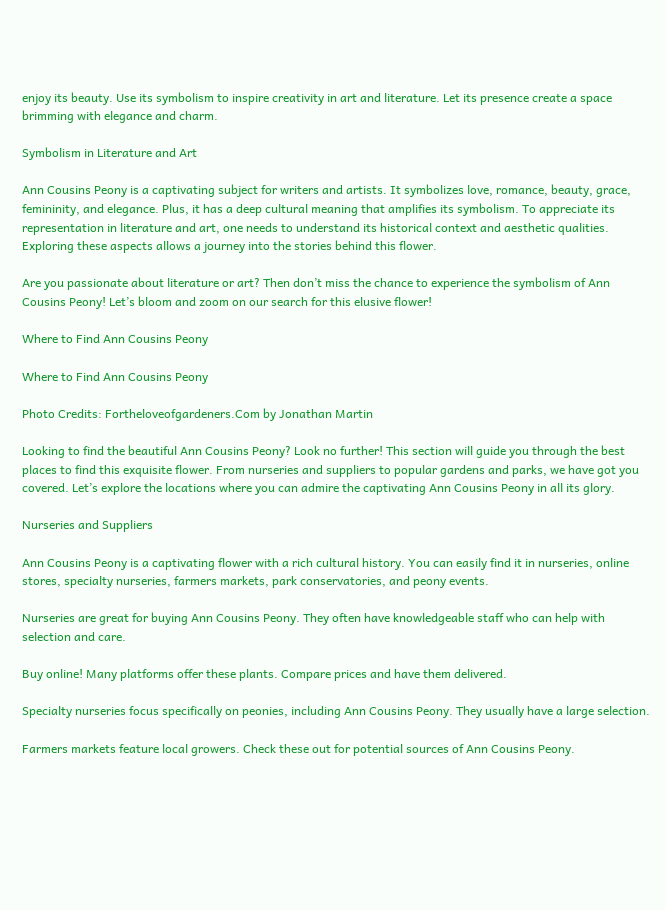enjoy its beauty. Use its symbolism to inspire creativity in art and literature. Let its presence create a space brimming with elegance and charm.

Symbolism in Literature and Art

Ann Cousins Peony is a captivating subject for writers and artists. It symbolizes love, romance, beauty, grace, femininity, and elegance. Plus, it has a deep cultural meaning that amplifies its symbolism. To appreciate its representation in literature and art, one needs to understand its historical context and aesthetic qualities. Exploring these aspects allows a journey into the stories behind this flower.

Are you passionate about literature or art? Then don’t miss the chance to experience the symbolism of Ann Cousins Peony! Let’s bloom and zoom on our search for this elusive flower!

Where to Find Ann Cousins Peony

Where to Find Ann Cousins Peony

Photo Credits: Fortheloveofgardeners.Com by Jonathan Martin

Looking to find the beautiful Ann Cousins Peony? Look no further! This section will guide you through the best places to find this exquisite flower. From nurseries and suppliers to popular gardens and parks, we have got you covered. Let’s explore the locations where you can admire the captivating Ann Cousins Peony in all its glory.

Nurseries and Suppliers

Ann Cousins Peony is a captivating flower with a rich cultural history. You can easily find it in nurseries, online stores, specialty nurseries, farmers markets, park conservatories, and peony events.

Nurseries are great for buying Ann Cousins Peony. They often have knowledgeable staff who can help with selection and care.

Buy online! Many platforms offer these plants. Compare prices and have them delivered.

Specialty nurseries focus specifically on peonies, including Ann Cousins Peony. They usually have a large selection.

Farmers markets feature local growers. Check these out for potential sources of Ann Cousins Peony.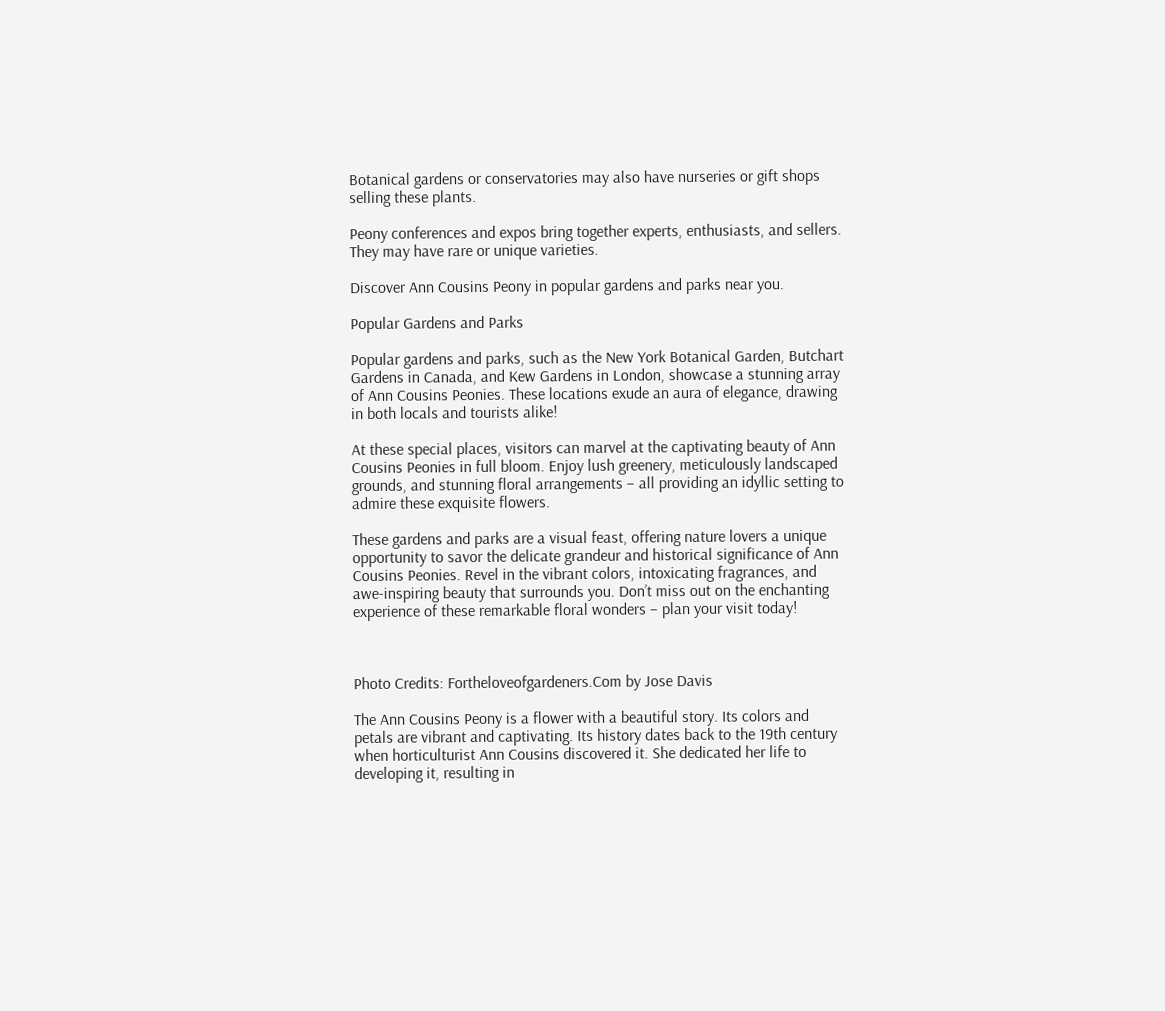Botanical gardens or conservatories may also have nurseries or gift shops selling these plants.

Peony conferences and expos bring together experts, enthusiasts, and sellers. They may have rare or unique varieties.

Discover Ann Cousins Peony in popular gardens and parks near you.

Popular Gardens and Parks

Popular gardens and parks, such as the New York Botanical Garden, Butchart Gardens in Canada, and Kew Gardens in London, showcase a stunning array of Ann Cousins Peonies. These locations exude an aura of elegance, drawing in both locals and tourists alike!

At these special places, visitors can marvel at the captivating beauty of Ann Cousins Peonies in full bloom. Enjoy lush greenery, meticulously landscaped grounds, and stunning floral arrangements – all providing an idyllic setting to admire these exquisite flowers.

These gardens and parks are a visual feast, offering nature lovers a unique opportunity to savor the delicate grandeur and historical significance of Ann Cousins Peonies. Revel in the vibrant colors, intoxicating fragrances, and awe-inspiring beauty that surrounds you. Don’t miss out on the enchanting experience of these remarkable floral wonders – plan your visit today!



Photo Credits: Fortheloveofgardeners.Com by Jose Davis

The Ann Cousins Peony is a flower with a beautiful story. Its colors and petals are vibrant and captivating. Its history dates back to the 19th century when horticulturist Ann Cousins discovered it. She dedicated her life to developing it, resulting in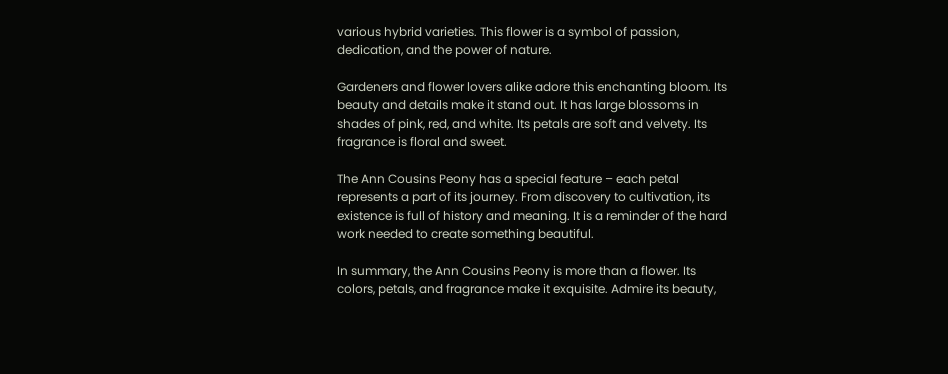various hybrid varieties. This flower is a symbol of passion, dedication, and the power of nature.

Gardeners and flower lovers alike adore this enchanting bloom. Its beauty and details make it stand out. It has large blossoms in shades of pink, red, and white. Its petals are soft and velvety. Its fragrance is floral and sweet.

The Ann Cousins Peony has a special feature – each petal represents a part of its journey. From discovery to cultivation, its existence is full of history and meaning. It is a reminder of the hard work needed to create something beautiful.

In summary, the Ann Cousins Peony is more than a flower. Its colors, petals, and fragrance make it exquisite. Admire its beauty,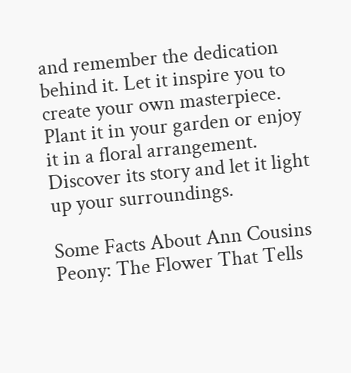and remember the dedication behind it. Let it inspire you to create your own masterpiece. Plant it in your garden or enjoy it in a floral arrangement. Discover its story and let it light up your surroundings.

Some Facts About Ann Cousins Peony: The Flower That Tells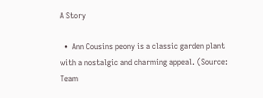A Story

  •  Ann Cousins peony is a classic garden plant with a nostalgic and charming appeal. (Source: Team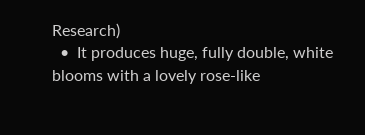Research)
  •  It produces huge, fully double, white blooms with a lovely rose-like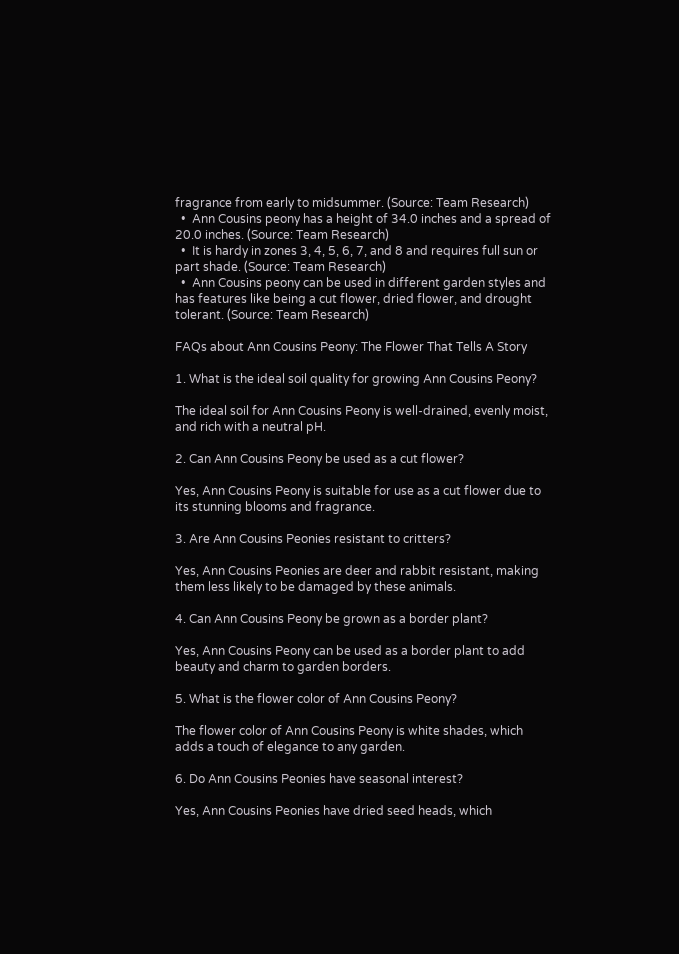fragrance from early to midsummer. (Source: Team Research)
  •  Ann Cousins peony has a height of 34.0 inches and a spread of 20.0 inches. (Source: Team Research)
  •  It is hardy in zones 3, 4, 5, 6, 7, and 8 and requires full sun or part shade. (Source: Team Research)
  •  Ann Cousins peony can be used in different garden styles and has features like being a cut flower, dried flower, and drought tolerant. (Source: Team Research)

FAQs about Ann Cousins Peony: The Flower That Tells A Story

1. What is the ideal soil quality for growing Ann Cousins Peony?

The ideal soil for Ann Cousins Peony is well-drained, evenly moist, and rich with a neutral pH.

2. Can Ann Cousins Peony be used as a cut flower?

Yes, Ann Cousins Peony is suitable for use as a cut flower due to its stunning blooms and fragrance.

3. Are Ann Cousins Peonies resistant to critters?

Yes, Ann Cousins Peonies are deer and rabbit resistant, making them less likely to be damaged by these animals.

4. Can Ann Cousins Peony be grown as a border plant?

Yes, Ann Cousins Peony can be used as a border plant to add beauty and charm to garden borders.

5. What is the flower color of Ann Cousins Peony?

The flower color of Ann Cousins Peony is white shades, which adds a touch of elegance to any garden.

6. Do Ann Cousins Peonies have seasonal interest?

Yes, Ann Cousins Peonies have dried seed heads, which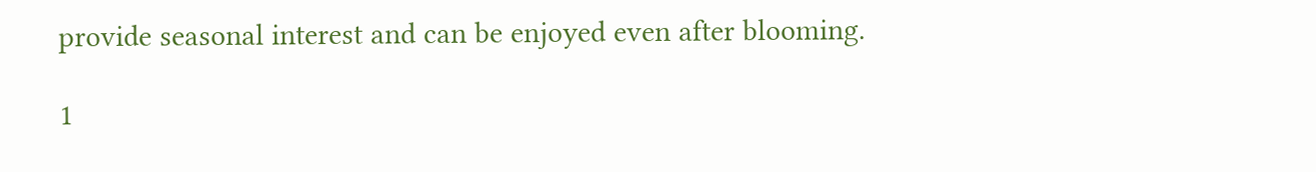provide seasonal interest and can be enjoyed even after blooming.

1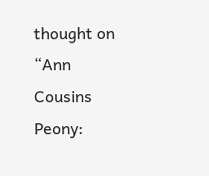thought on “Ann Cousins Peony: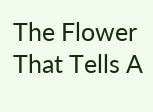The Flower That Tells A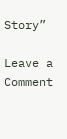Story”

Leave a Comment